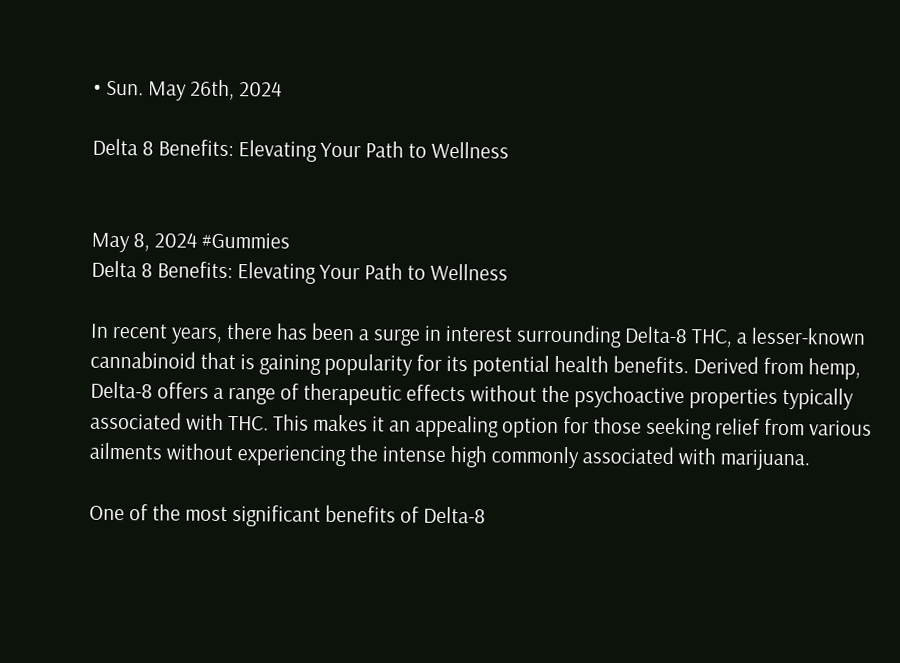• Sun. May 26th, 2024

Delta 8 Benefits: Elevating Your Path to Wellness


May 8, 2024 #Gummies
Delta 8 Benefits: Elevating Your Path to Wellness

In recent years, there has been a surge in interest surrounding Delta-8 THC, a lesser-known cannabinoid that is gaining popularity for its potential health benefits. Derived from hemp, Delta-8 offers a range of therapeutic effects without the psychoactive properties typically associated with THC. This makes it an appealing option for those seeking relief from various ailments without experiencing the intense high commonly associated with marijuana.

One of the most significant benefits of Delta-8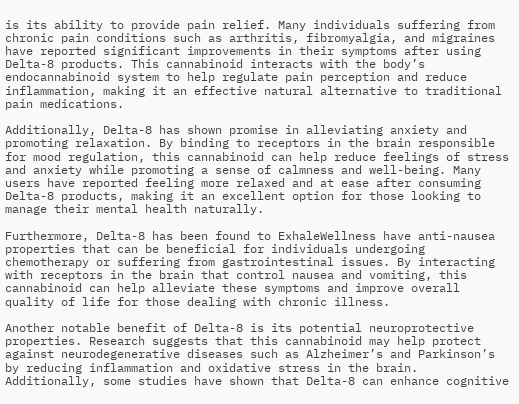is its ability to provide pain relief. Many individuals suffering from chronic pain conditions such as arthritis, fibromyalgia, and migraines have reported significant improvements in their symptoms after using Delta-8 products. This cannabinoid interacts with the body’s endocannabinoid system to help regulate pain perception and reduce inflammation, making it an effective natural alternative to traditional pain medications.

Additionally, Delta-8 has shown promise in alleviating anxiety and promoting relaxation. By binding to receptors in the brain responsible for mood regulation, this cannabinoid can help reduce feelings of stress and anxiety while promoting a sense of calmness and well-being. Many users have reported feeling more relaxed and at ease after consuming Delta-8 products, making it an excellent option for those looking to manage their mental health naturally.

Furthermore, Delta-8 has been found to ExhaleWellness have anti-nausea properties that can be beneficial for individuals undergoing chemotherapy or suffering from gastrointestinal issues. By interacting with receptors in the brain that control nausea and vomiting, this cannabinoid can help alleviate these symptoms and improve overall quality of life for those dealing with chronic illness.

Another notable benefit of Delta-8 is its potential neuroprotective properties. Research suggests that this cannabinoid may help protect against neurodegenerative diseases such as Alzheimer’s and Parkinson’s by reducing inflammation and oxidative stress in the brain. Additionally, some studies have shown that Delta-8 can enhance cognitive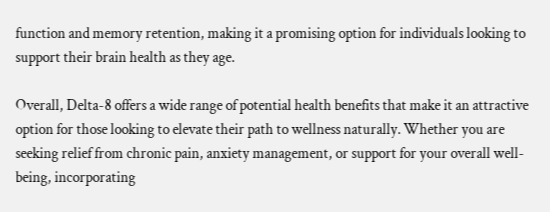function and memory retention, making it a promising option for individuals looking to support their brain health as they age.

Overall, Delta-8 offers a wide range of potential health benefits that make it an attractive option for those looking to elevate their path to wellness naturally. Whether you are seeking relief from chronic pain, anxiety management, or support for your overall well-being, incorporating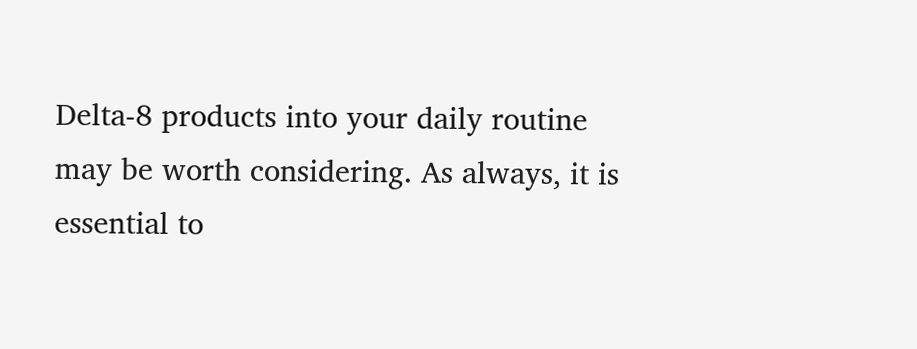Delta-8 products into your daily routine may be worth considering. As always, it is essential to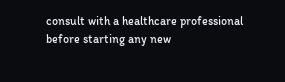consult with a healthcare professional before starting any new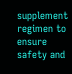supplement regimen to ensure safety and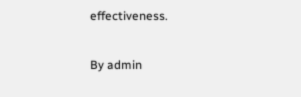effectiveness.

By admin